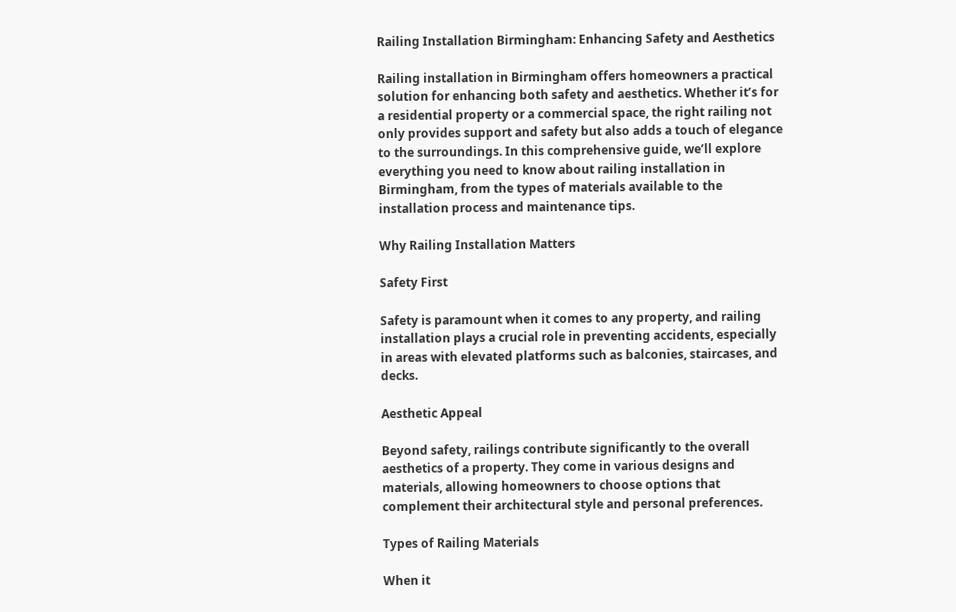Railing Installation Birmingham: Enhancing Safety and Aesthetics

Railing installation in Birmingham offers homeowners a practical solution for enhancing both safety and aesthetics. Whether it’s for a residential property or a commercial space, the right railing not only provides support and safety but also adds a touch of elegance to the surroundings. In this comprehensive guide, we’ll explore everything you need to know about railing installation in Birmingham, from the types of materials available to the installation process and maintenance tips.

Why Railing Installation Matters

Safety First

Safety is paramount when it comes to any property, and railing installation plays a crucial role in preventing accidents, especially in areas with elevated platforms such as balconies, staircases, and decks.

Aesthetic Appeal

Beyond safety, railings contribute significantly to the overall aesthetics of a property. They come in various designs and materials, allowing homeowners to choose options that complement their architectural style and personal preferences.

Types of Railing Materials

When it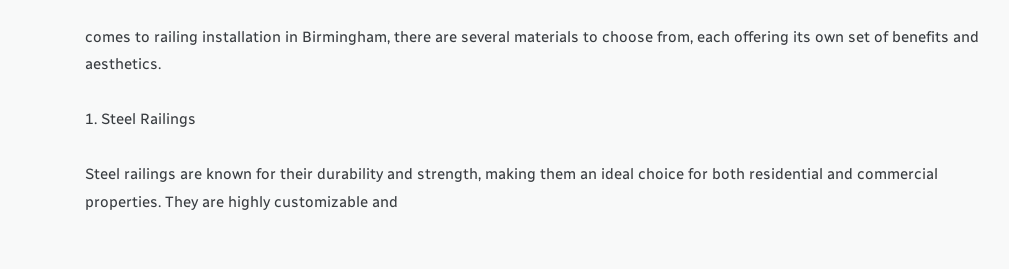comes to railing installation in Birmingham, there are several materials to choose from, each offering its own set of benefits and aesthetics.

1. Steel Railings

Steel railings are known for their durability and strength, making them an ideal choice for both residential and commercial properties. They are highly customizable and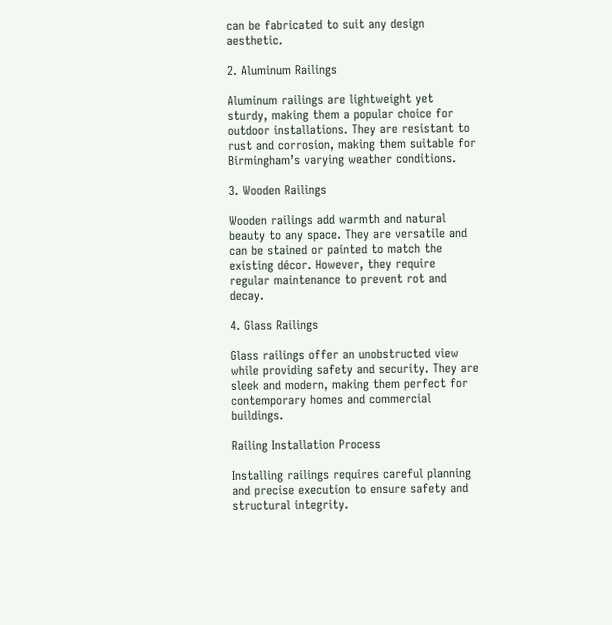can be fabricated to suit any design aesthetic.

2. Aluminum Railings

Aluminum railings are lightweight yet sturdy, making them a popular choice for outdoor installations. They are resistant to rust and corrosion, making them suitable for Birmingham’s varying weather conditions.

3. Wooden Railings

Wooden railings add warmth and natural beauty to any space. They are versatile and can be stained or painted to match the existing décor. However, they require regular maintenance to prevent rot and decay.

4. Glass Railings

Glass railings offer an unobstructed view while providing safety and security. They are sleek and modern, making them perfect for contemporary homes and commercial buildings.

Railing Installation Process

Installing railings requires careful planning and precise execution to ensure safety and structural integrity.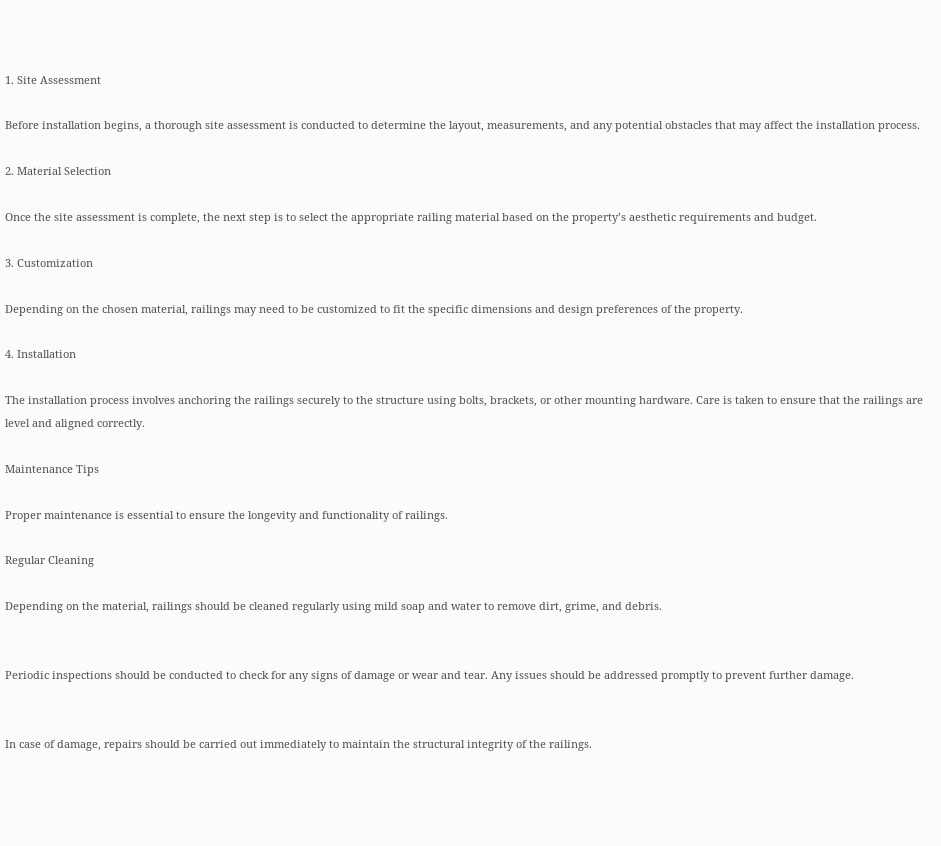1. Site Assessment

Before installation begins, a thorough site assessment is conducted to determine the layout, measurements, and any potential obstacles that may affect the installation process.

2. Material Selection

Once the site assessment is complete, the next step is to select the appropriate railing material based on the property’s aesthetic requirements and budget.

3. Customization

Depending on the chosen material, railings may need to be customized to fit the specific dimensions and design preferences of the property.

4. Installation

The installation process involves anchoring the railings securely to the structure using bolts, brackets, or other mounting hardware. Care is taken to ensure that the railings are level and aligned correctly.

Maintenance Tips

Proper maintenance is essential to ensure the longevity and functionality of railings.

Regular Cleaning

Depending on the material, railings should be cleaned regularly using mild soap and water to remove dirt, grime, and debris.


Periodic inspections should be conducted to check for any signs of damage or wear and tear. Any issues should be addressed promptly to prevent further damage.


In case of damage, repairs should be carried out immediately to maintain the structural integrity of the railings.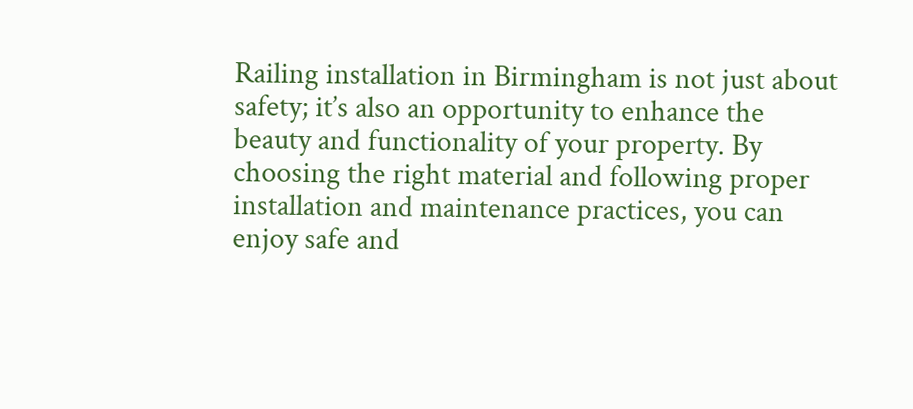Railing installation in Birmingham is not just about safety; it’s also an opportunity to enhance the beauty and functionality of your property. By choosing the right material and following proper installation and maintenance practices, you can enjoy safe and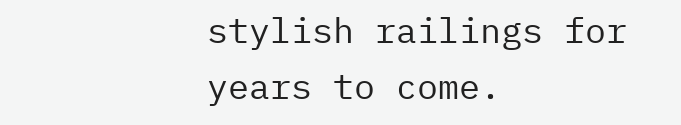stylish railings for years to come.